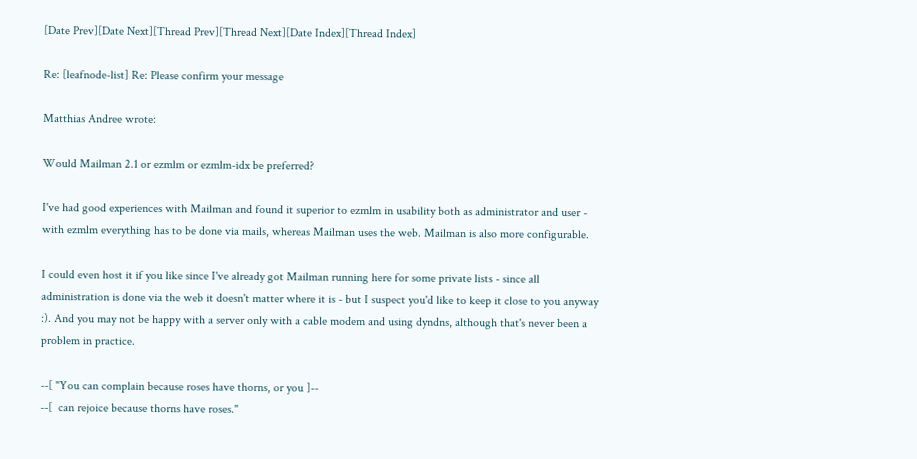[Date Prev][Date Next][Thread Prev][Thread Next][Date Index][Thread Index]

Re: [leafnode-list] Re: Please confirm your message

Matthias Andree wrote:

Would Mailman 2.1 or ezmlm or ezmlm-idx be preferred?

I've had good experiences with Mailman and found it superior to ezmlm in usability both as administrator and user - with ezmlm everything has to be done via mails, whereas Mailman uses the web. Mailman is also more configurable.

I could even host it if you like since I've already got Mailman running here for some private lists - since all administration is done via the web it doesn't matter where it is - but I suspect you'd like to keep it close to you anyway :). And you may not be happy with a server only with a cable modem and using dyndns, although that's never been a problem in practice.

--[ "You can complain because roses have thorns, or you ]--
--[  can rejoice because thorns have roses."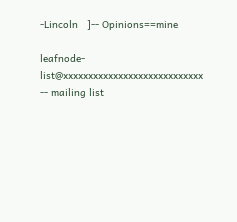-Lincoln   ]-- Opinions==mine

leafnode-list@xxxxxxxxxxxxxxxxxxxxxxxxxxxx -- mailing list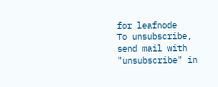for leafnode
To unsubscribe, send mail with "unsubscribe" in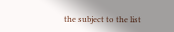the subject to the list